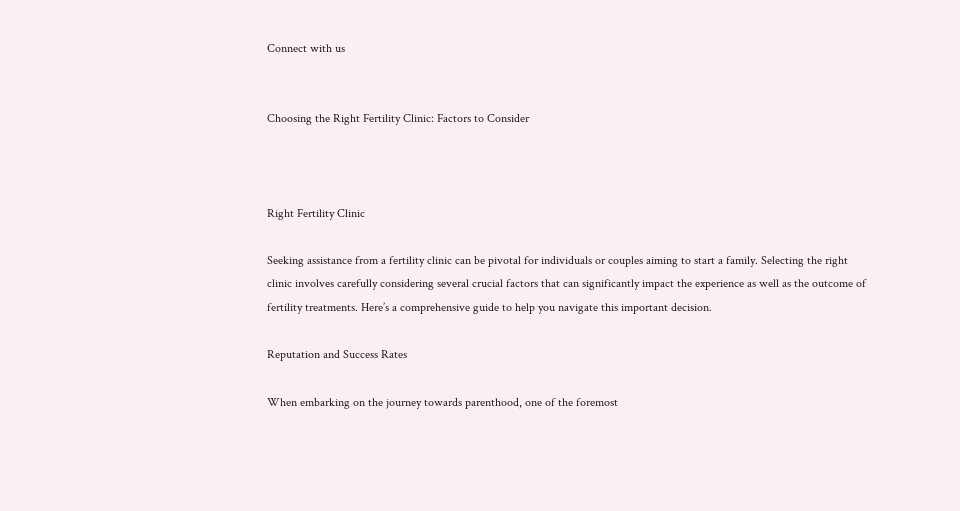Connect with us


Choosing the Right Fertility Clinic: Factors to Consider



Right Fertility Clinic

Seeking assistance from a fertility clinic can be pivotal for individuals or couples aiming to start a family. Selecting the right clinic involves carefully considering several crucial factors that can significantly impact the experience as well as the outcome of fertility treatments. Here’s a comprehensive guide to help you navigate this important decision.

Reputation and Success Rates

When embarking on the journey towards parenthood, one of the foremost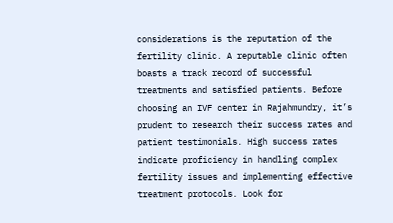considerations is the reputation of the fertility clinic. A reputable clinic often boasts a track record of successful treatments and satisfied patients. Before choosing an IVF center in Rajahmundry, it’s prudent to research their success rates and patient testimonials. High success rates indicate proficiency in handling complex fertility issues and implementing effective treatment protocols. Look for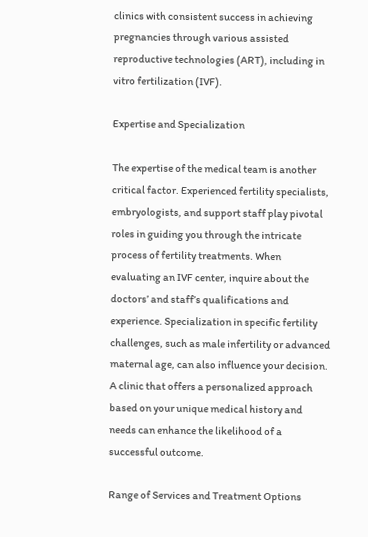clinics with consistent success in achieving pregnancies through various assisted reproductive technologies (ART), including in vitro fertilization (IVF).

Expertise and Specialization

The expertise of the medical team is another critical factor. Experienced fertility specialists, embryologists, and support staff play pivotal roles in guiding you through the intricate process of fertility treatments. When evaluating an IVF center, inquire about the doctors’ and staff’s qualifications and experience. Specialization in specific fertility challenges, such as male infertility or advanced maternal age, can also influence your decision. A clinic that offers a personalized approach based on your unique medical history and needs can enhance the likelihood of a successful outcome.

Range of Services and Treatment Options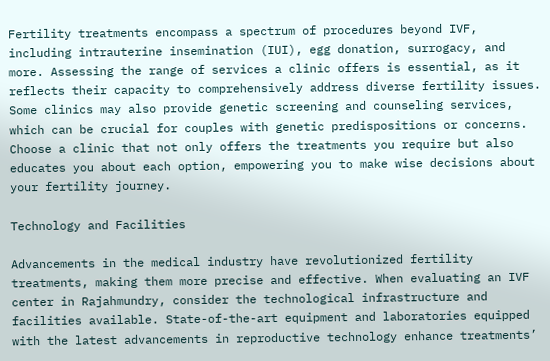Fertility treatments encompass a spectrum of procedures beyond IVF, including intrauterine insemination (IUI), egg donation, surrogacy, and more. Assessing the range of services a clinic offers is essential, as it reflects their capacity to comprehensively address diverse fertility issues. Some clinics may also provide genetic screening and counseling services, which can be crucial for couples with genetic predispositions or concerns. Choose a clinic that not only offers the treatments you require but also educates you about each option, empowering you to make wise decisions about your fertility journey.

Technology and Facilities

Advancements in the medical industry have revolutionized fertility treatments, making them more precise and effective. When evaluating an IVF center in Rajahmundry, consider the technological infrastructure and facilities available. State-of-the-art equipment and laboratories equipped with the latest advancements in reproductive technology enhance treatments’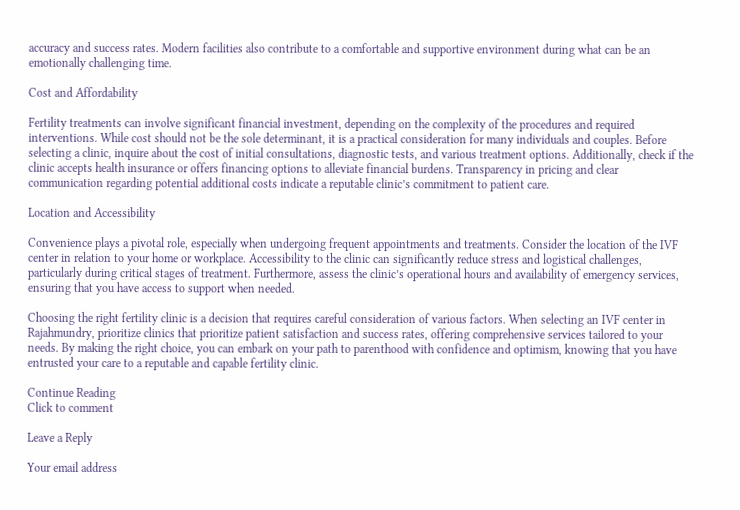accuracy and success rates. Modern facilities also contribute to a comfortable and supportive environment during what can be an emotionally challenging time.

Cost and Affordability

Fertility treatments can involve significant financial investment, depending on the complexity of the procedures and required interventions. While cost should not be the sole determinant, it is a practical consideration for many individuals and couples. Before selecting a clinic, inquire about the cost of initial consultations, diagnostic tests, and various treatment options. Additionally, check if the clinic accepts health insurance or offers financing options to alleviate financial burdens. Transparency in pricing and clear communication regarding potential additional costs indicate a reputable clinic’s commitment to patient care.

Location and Accessibility

Convenience plays a pivotal role, especially when undergoing frequent appointments and treatments. Consider the location of the IVF center in relation to your home or workplace. Accessibility to the clinic can significantly reduce stress and logistical challenges, particularly during critical stages of treatment. Furthermore, assess the clinic’s operational hours and availability of emergency services, ensuring that you have access to support when needed.

Choosing the right fertility clinic is a decision that requires careful consideration of various factors. When selecting an IVF center in Rajahmundry, prioritize clinics that prioritize patient satisfaction and success rates, offering comprehensive services tailored to your needs. By making the right choice, you can embark on your path to parenthood with confidence and optimism, knowing that you have entrusted your care to a reputable and capable fertility clinic.

Continue Reading
Click to comment

Leave a Reply

Your email address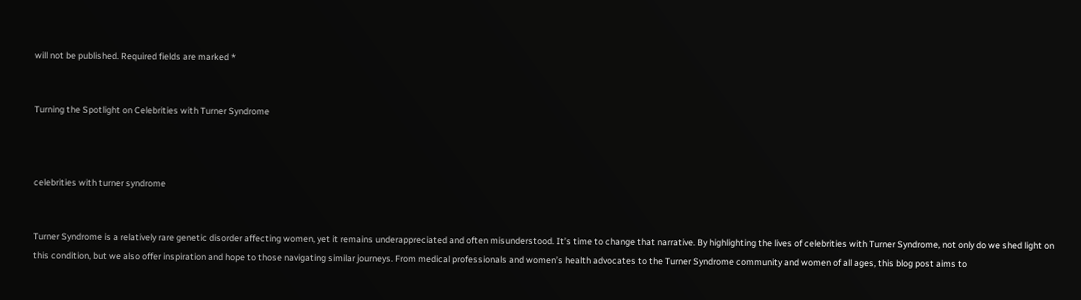will not be published. Required fields are marked *


Turning the Spotlight on Celebrities with Turner Syndrome



celebrities with turner syndrome


Turner Syndrome is a relatively rare genetic disorder affecting women, yet it remains underappreciated and often misunderstood. It’s time to change that narrative. By highlighting the lives of celebrities with Turner Syndrome, not only do we shed light on this condition, but we also offer inspiration and hope to those navigating similar journeys. From medical professionals and women’s health advocates to the Turner Syndrome community and women of all ages, this blog post aims to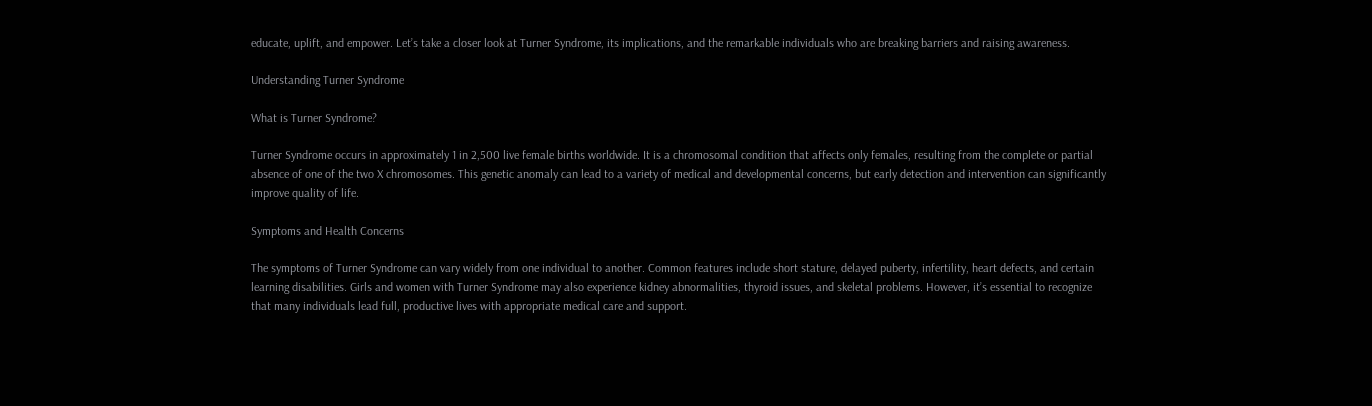educate, uplift, and empower. Let’s take a closer look at Turner Syndrome, its implications, and the remarkable individuals who are breaking barriers and raising awareness.

Understanding Turner Syndrome

What is Turner Syndrome?

Turner Syndrome occurs in approximately 1 in 2,500 live female births worldwide. It is a chromosomal condition that affects only females, resulting from the complete or partial absence of one of the two X chromosomes. This genetic anomaly can lead to a variety of medical and developmental concerns, but early detection and intervention can significantly improve quality of life.

Symptoms and Health Concerns

The symptoms of Turner Syndrome can vary widely from one individual to another. Common features include short stature, delayed puberty, infertility, heart defects, and certain learning disabilities. Girls and women with Turner Syndrome may also experience kidney abnormalities, thyroid issues, and skeletal problems. However, it’s essential to recognize that many individuals lead full, productive lives with appropriate medical care and support.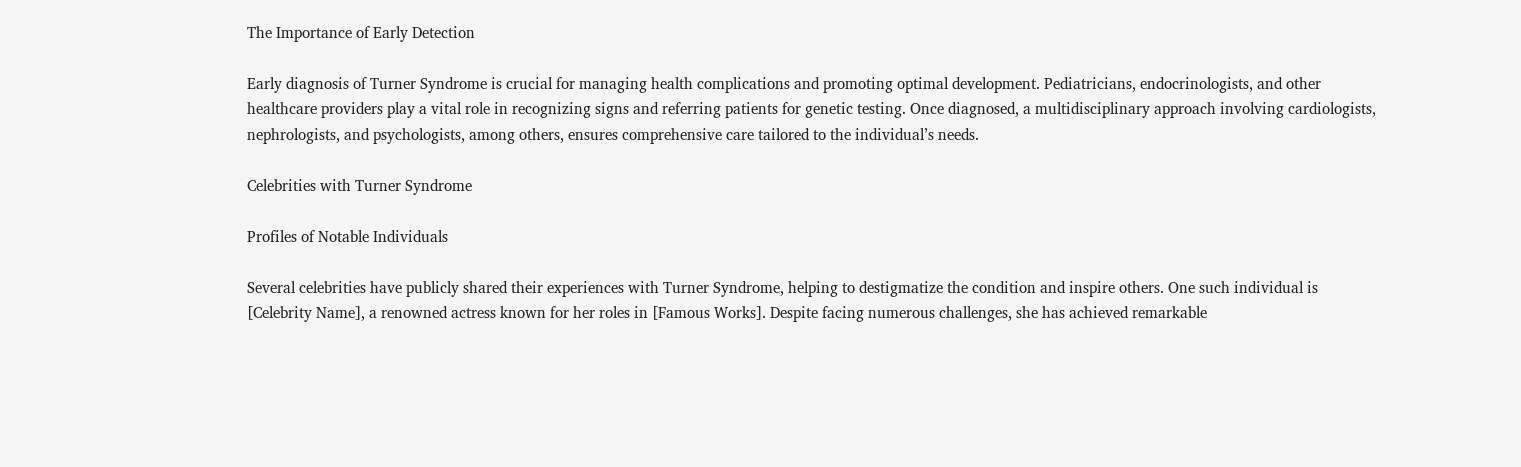The Importance of Early Detection

Early diagnosis of Turner Syndrome is crucial for managing health complications and promoting optimal development. Pediatricians, endocrinologists, and other healthcare providers play a vital role in recognizing signs and referring patients for genetic testing. Once diagnosed, a multidisciplinary approach involving cardiologists, nephrologists, and psychologists, among others, ensures comprehensive care tailored to the individual’s needs.

Celebrities with Turner Syndrome

Profiles of Notable Individuals

Several celebrities have publicly shared their experiences with Turner Syndrome, helping to destigmatize the condition and inspire others. One such individual is [Celebrity Name], a renowned actress known for her roles in [Famous Works]. Despite facing numerous challenges, she has achieved remarkable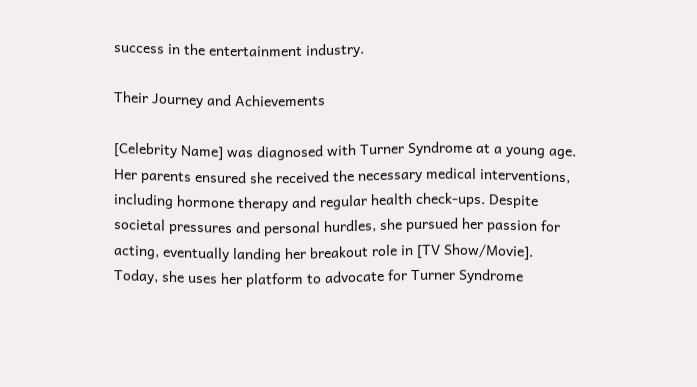success in the entertainment industry.

Their Journey and Achievements

[Celebrity Name] was diagnosed with Turner Syndrome at a young age. Her parents ensured she received the necessary medical interventions, including hormone therapy and regular health check-ups. Despite societal pressures and personal hurdles, she pursued her passion for acting, eventually landing her breakout role in [TV Show/Movie]. Today, she uses her platform to advocate for Turner Syndrome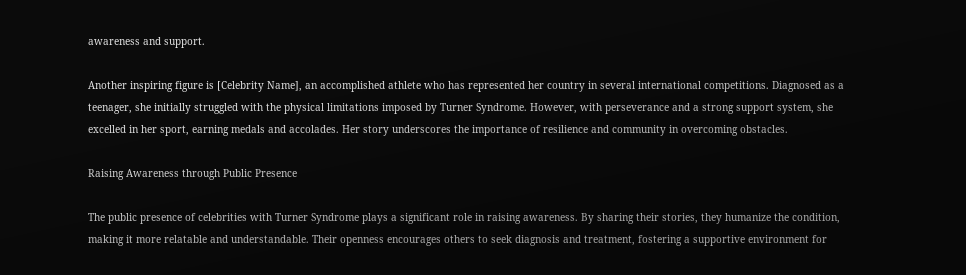awareness and support.

Another inspiring figure is [Celebrity Name], an accomplished athlete who has represented her country in several international competitions. Diagnosed as a teenager, she initially struggled with the physical limitations imposed by Turner Syndrome. However, with perseverance and a strong support system, she excelled in her sport, earning medals and accolades. Her story underscores the importance of resilience and community in overcoming obstacles.

Raising Awareness through Public Presence

The public presence of celebrities with Turner Syndrome plays a significant role in raising awareness. By sharing their stories, they humanize the condition, making it more relatable and understandable. Their openness encourages others to seek diagnosis and treatment, fostering a supportive environment for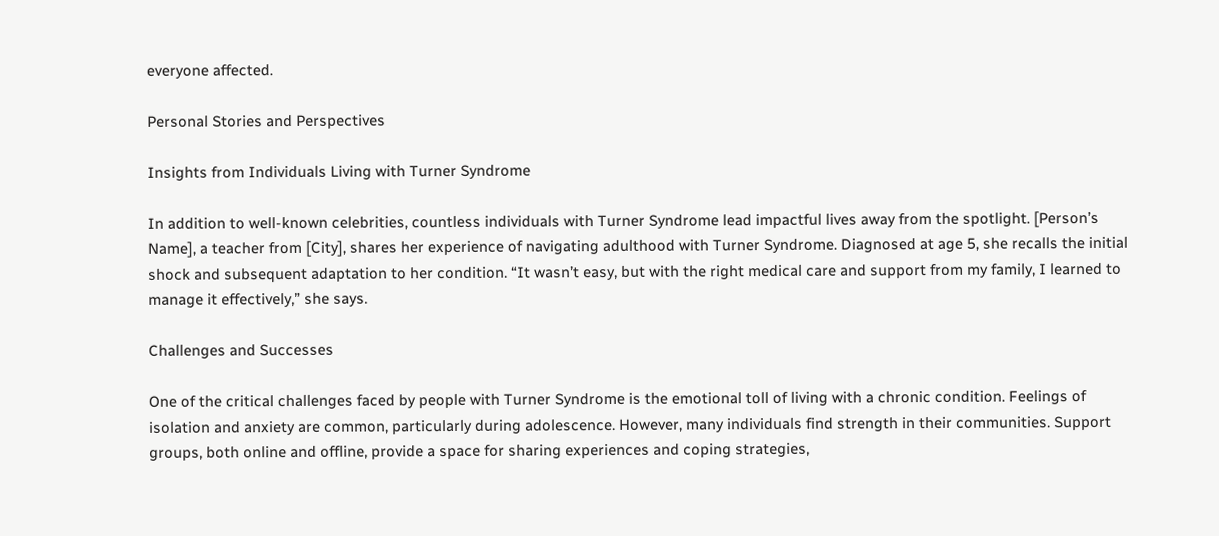everyone affected.

Personal Stories and Perspectives

Insights from Individuals Living with Turner Syndrome

In addition to well-known celebrities, countless individuals with Turner Syndrome lead impactful lives away from the spotlight. [Person’s Name], a teacher from [City], shares her experience of navigating adulthood with Turner Syndrome. Diagnosed at age 5, she recalls the initial shock and subsequent adaptation to her condition. “It wasn’t easy, but with the right medical care and support from my family, I learned to manage it effectively,” she says.

Challenges and Successes

One of the critical challenges faced by people with Turner Syndrome is the emotional toll of living with a chronic condition. Feelings of isolation and anxiety are common, particularly during adolescence. However, many individuals find strength in their communities. Support groups, both online and offline, provide a space for sharing experiences and coping strategies,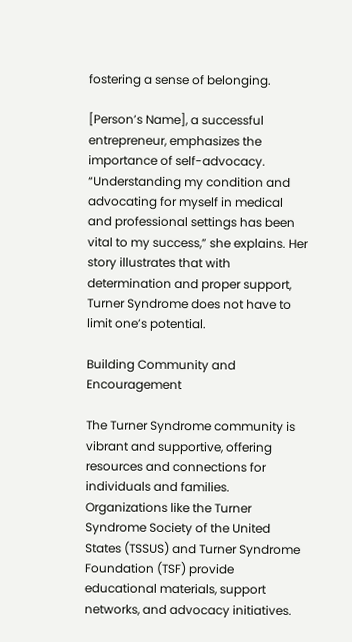fostering a sense of belonging.

[Person’s Name], a successful entrepreneur, emphasizes the importance of self-advocacy. “Understanding my condition and advocating for myself in medical and professional settings has been vital to my success,” she explains. Her story illustrates that with determination and proper support, Turner Syndrome does not have to limit one’s potential.

Building Community and Encouragement

The Turner Syndrome community is vibrant and supportive, offering resources and connections for individuals and families. Organizations like the Turner Syndrome Society of the United States (TSSUS) and Turner Syndrome Foundation (TSF) provide educational materials, support networks, and advocacy initiatives.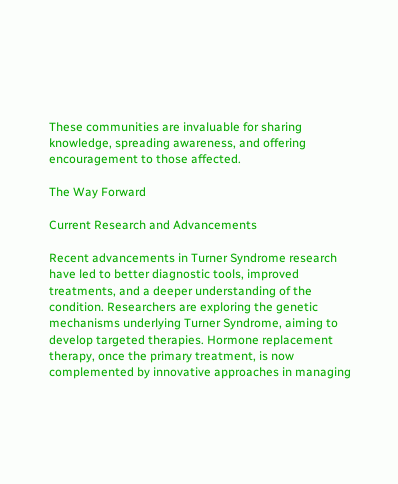These communities are invaluable for sharing knowledge, spreading awareness, and offering encouragement to those affected.

The Way Forward

Current Research and Advancements

Recent advancements in Turner Syndrome research have led to better diagnostic tools, improved treatments, and a deeper understanding of the condition. Researchers are exploring the genetic mechanisms underlying Turner Syndrome, aiming to develop targeted therapies. Hormone replacement therapy, once the primary treatment, is now complemented by innovative approaches in managing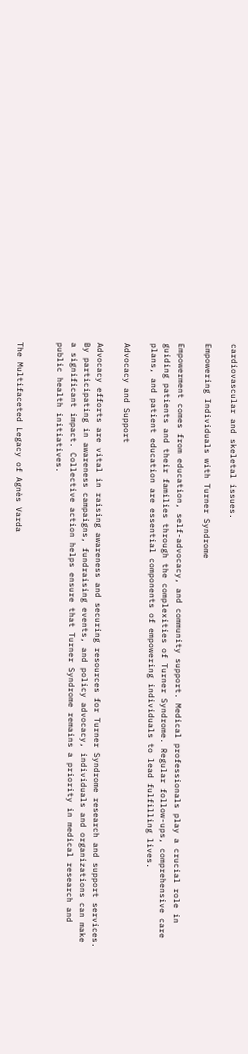cardiovascular and skeletal issues.

Empowering Individuals with Turner Syndrome

Empowerment comes from education, self-advocacy, and community support. Medical professionals play a crucial role in guiding patients and their families through the complexities of Turner Syndrome. Regular follow-ups, comprehensive care plans, and patient education are essential components of empowering individuals to lead fulfilling lives.

Advocacy and Support

Advocacy efforts are vital in raising awareness and securing resources for Turner Syndrome research and support services. By participating in awareness campaigns, fundraising events, and policy advocacy, individuals and organizations can make a significant impact. Collective action helps ensure that Turner Syndrome remains a priority in medical research and public health initiatives.


The Multifaceted Legacy of Agnès Varda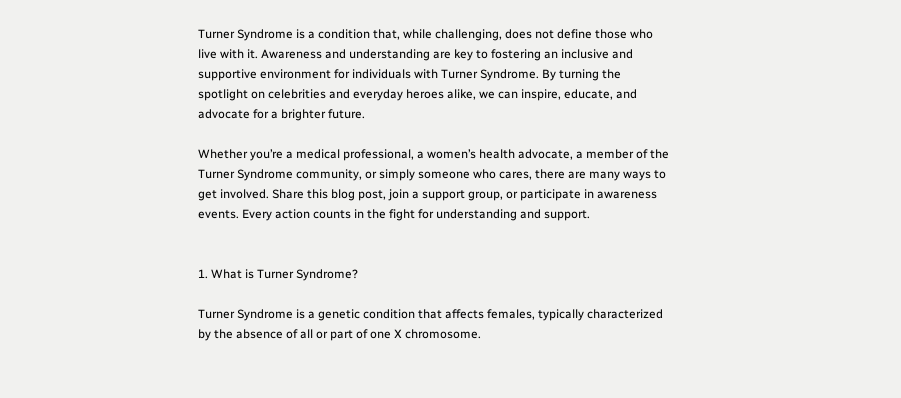Turner Syndrome is a condition that, while challenging, does not define those who live with it. Awareness and understanding are key to fostering an inclusive and supportive environment for individuals with Turner Syndrome. By turning the spotlight on celebrities and everyday heroes alike, we can inspire, educate, and advocate for a brighter future.

Whether you’re a medical professional, a women’s health advocate, a member of the Turner Syndrome community, or simply someone who cares, there are many ways to get involved. Share this blog post, join a support group, or participate in awareness events. Every action counts in the fight for understanding and support.


1. What is Turner Syndrome?

Turner Syndrome is a genetic condition that affects females, typically characterized by the absence of all or part of one X chromosome.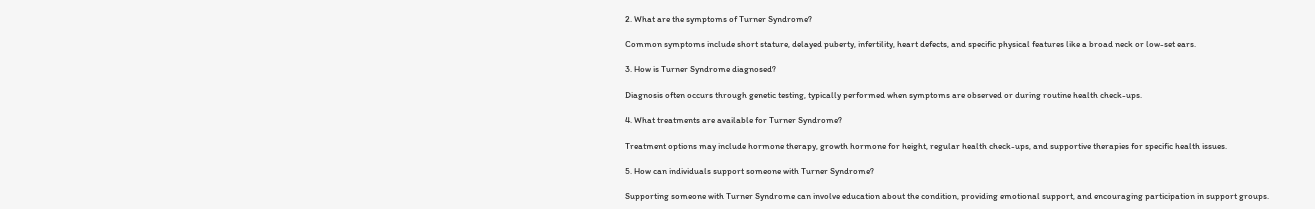2. What are the symptoms of Turner Syndrome?

Common symptoms include short stature, delayed puberty, infertility, heart defects, and specific physical features like a broad neck or low-set ears.

3. How is Turner Syndrome diagnosed?

Diagnosis often occurs through genetic testing, typically performed when symptoms are observed or during routine health check-ups.

4. What treatments are available for Turner Syndrome?

Treatment options may include hormone therapy, growth hormone for height, regular health check-ups, and supportive therapies for specific health issues.

5. How can individuals support someone with Turner Syndrome?

Supporting someone with Turner Syndrome can involve education about the condition, providing emotional support, and encouraging participation in support groups.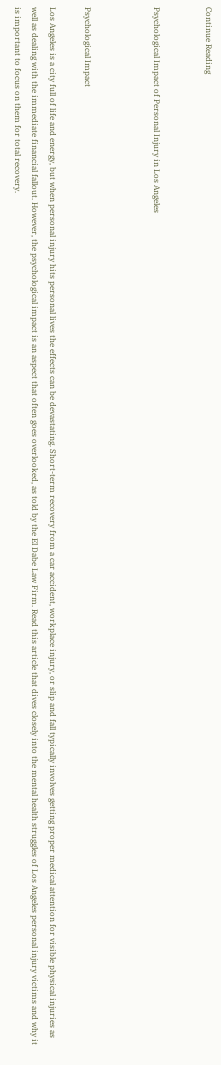Continue Reading


Psychological Impact of Personal Injury in Los Angeles



Psychological Impact

Los Angeles is a city full of life and energy, but when personal injury hits personal lives the effects can be devastating. Short-term recovery from a car accident, workplace injury, or slip and fall typically involves getting proper medical attention for visible physical injuries as well as dealing with the immediate financial fallout. However, the psychological impact is an aspect that often goes overlooked, as told by the El Dabe Law Firm. Read this article that dives closely into the mental health struggles of Los Angeles personal injury victims and why it is important to focus on them for total recovery.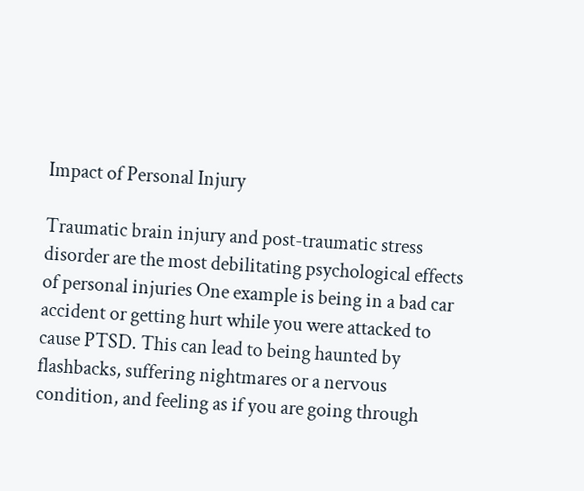Impact of Personal Injury

Traumatic brain injury and post-traumatic stress disorder are the most debilitating psychological effects of personal injuries One example is being in a bad car accident or getting hurt while you were attacked to cause PTSD. This can lead to being haunted by flashbacks, suffering nightmares or a nervous condition, and feeling as if you are going through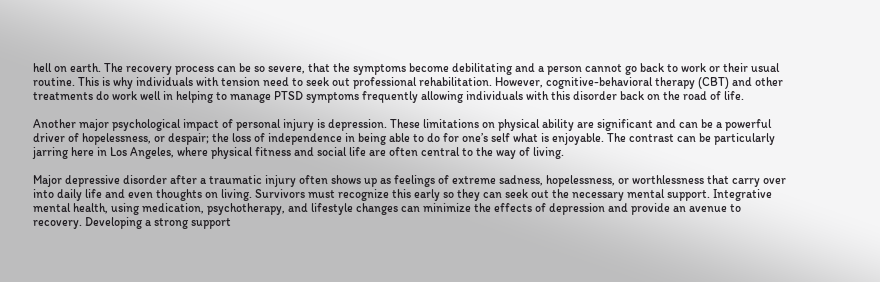hell on earth. The recovery process can be so severe, that the symptoms become debilitating and a person cannot go back to work or their usual routine. This is why individuals with tension need to seek out professional rehabilitation. However, cognitive-behavioral therapy (CBT) and other treatments do work well in helping to manage PTSD symptoms frequently allowing individuals with this disorder back on the road of life.

Another major psychological impact of personal injury is depression. These limitations on physical ability are significant and can be a powerful driver of hopelessness, or despair; the loss of independence in being able to do for one’s self what is enjoyable. The contrast can be particularly jarring here in Los Angeles, where physical fitness and social life are often central to the way of living.

Major depressive disorder after a traumatic injury often shows up as feelings of extreme sadness, hopelessness, or worthlessness that carry over into daily life and even thoughts on living. Survivors must recognize this early so they can seek out the necessary mental support. Integrative mental health, using medication, psychotherapy, and lifestyle changes can minimize the effects of depression and provide an avenue to recovery. Developing a strong support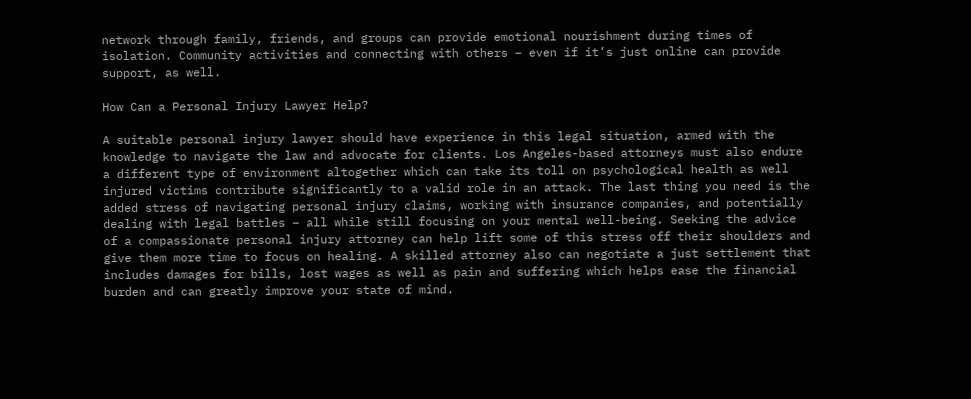network through family, friends, and groups can provide emotional nourishment during times of isolation. Community activities and connecting with others – even if it’s just online can provide support, as well.

How Can a Personal Injury Lawyer Help?

A suitable personal injury lawyer should have experience in this legal situation, armed with the knowledge to navigate the law and advocate for clients. Los Angeles-based attorneys must also endure a different type of environment altogether which can take its toll on psychological health as well injured victims contribute significantly to a valid role in an attack. The last thing you need is the added stress of navigating personal injury claims, working with insurance companies, and potentially dealing with legal battles – all while still focusing on your mental well-being. Seeking the advice of a compassionate personal injury attorney can help lift some of this stress off their shoulders and give them more time to focus on healing. A skilled attorney also can negotiate a just settlement that includes damages for bills, lost wages as well as pain and suffering which helps ease the financial burden and can greatly improve your state of mind.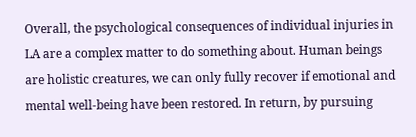Overall, the psychological consequences of individual injuries in LA are a complex matter to do something about. Human beings are holistic creatures, we can only fully recover if emotional and mental well-being have been restored. In return, by pursuing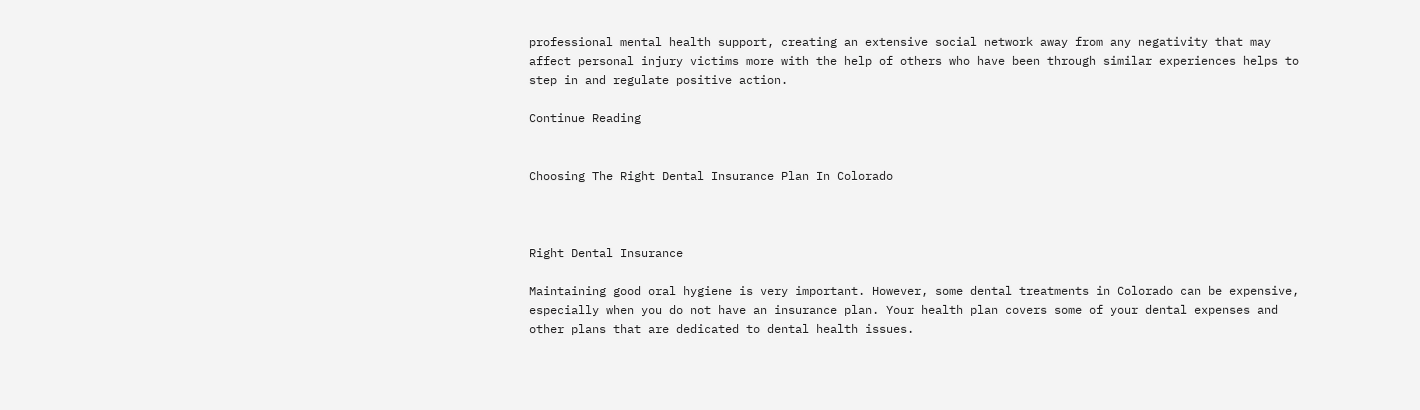professional mental health support, creating an extensive social network away from any negativity that may affect personal injury victims more with the help of others who have been through similar experiences helps to step in and regulate positive action.

Continue Reading


Choosing The Right Dental Insurance Plan In Colorado



Right Dental Insurance

Maintaining good oral hygiene is very important. However, some dental treatments in Colorado can be expensive, especially when you do not have an insurance plan. Your health plan covers some of your dental expenses and other plans that are dedicated to dental health issues.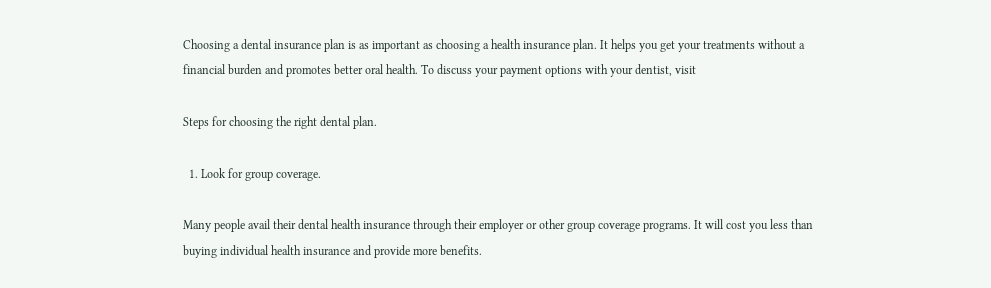Choosing a dental insurance plan is as important as choosing a health insurance plan. It helps you get your treatments without a financial burden and promotes better oral health. To discuss your payment options with your dentist, visit

Steps for choosing the right dental plan.

  1. Look for group coverage.

Many people avail their dental health insurance through their employer or other group coverage programs. It will cost you less than buying individual health insurance and provide more benefits.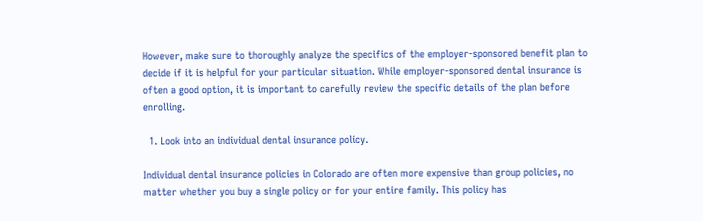However, make sure to thoroughly analyze the specifics of the employer-sponsored benefit plan to decide if it is helpful for your particular situation. While employer-sponsored dental insurance is often a good option, it is important to carefully review the specific details of the plan before enrolling.

  1. Look into an individual dental insurance policy.

Individual dental insurance policies in Colorado are often more expensive than group policies, no matter whether you buy a single policy or for your entire family. This policy has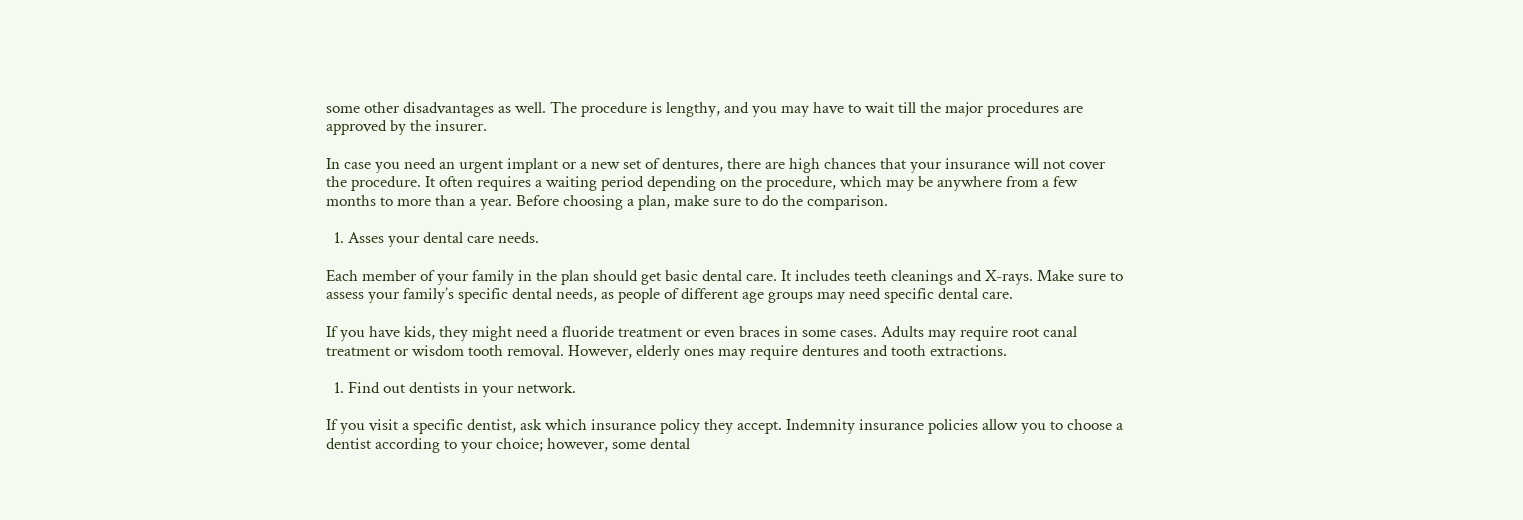some other disadvantages as well. The procedure is lengthy, and you may have to wait till the major procedures are approved by the insurer.

In case you need an urgent implant or a new set of dentures, there are high chances that your insurance will not cover the procedure. It often requires a waiting period depending on the procedure, which may be anywhere from a few months to more than a year. Before choosing a plan, make sure to do the comparison.

  1. Asses your dental care needs.

Each member of your family in the plan should get basic dental care. It includes teeth cleanings and X-rays. Make sure to assess your family’s specific dental needs, as people of different age groups may need specific dental care.

If you have kids, they might need a fluoride treatment or even braces in some cases. Adults may require root canal treatment or wisdom tooth removal. However, elderly ones may require dentures and tooth extractions.

  1. Find out dentists in your network.

If you visit a specific dentist, ask which insurance policy they accept. Indemnity insurance policies allow you to choose a dentist according to your choice; however, some dental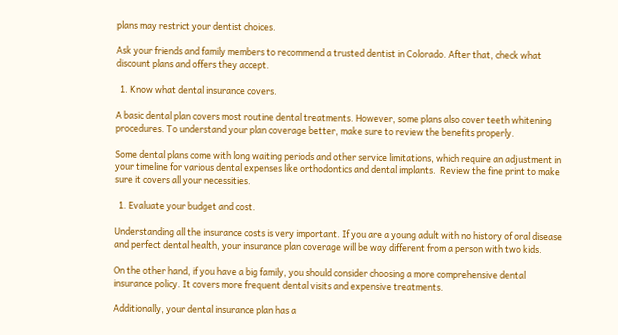plans may restrict your dentist choices.

Ask your friends and family members to recommend a trusted dentist in Colorado. After that, check what discount plans and offers they accept.

  1. Know what dental insurance covers.

A basic dental plan covers most routine dental treatments. However, some plans also cover teeth whitening procedures. To understand your plan coverage better, make sure to review the benefits properly.

Some dental plans come with long waiting periods and other service limitations, which require an adjustment in your timeline for various dental expenses like orthodontics and dental implants.  Review the fine print to make sure it covers all your necessities.

  1. Evaluate your budget and cost.

Understanding all the insurance costs is very important. If you are a young adult with no history of oral disease and perfect dental health, your insurance plan coverage will be way different from a person with two kids.

On the other hand, if you have a big family, you should consider choosing a more comprehensive dental insurance policy. It covers more frequent dental visits and expensive treatments.

Additionally, your dental insurance plan has a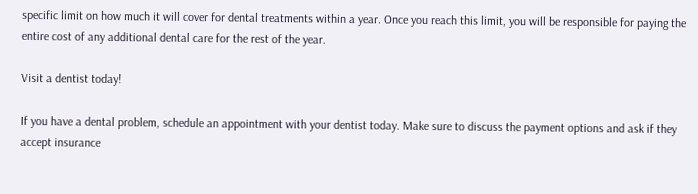specific limit on how much it will cover for dental treatments within a year. Once you reach this limit, you will be responsible for paying the entire cost of any additional dental care for the rest of the year.

Visit a dentist today!

If you have a dental problem, schedule an appointment with your dentist today. Make sure to discuss the payment options and ask if they accept insurance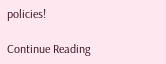policies!

Continue Reading